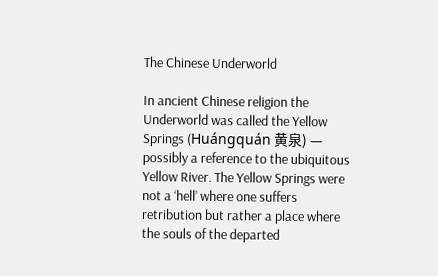The Chinese Underworld

In ancient Chinese religion the Underworld was called the Yellow Springs (Huángquán 黄泉) — possibly a reference to the ubiquitous Yellow River. The Yellow Springs were not a ‘hell’ where one suffers retribution but rather a place where the souls of the departed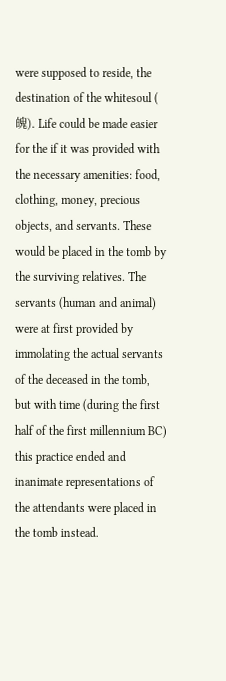were supposed to reside, the destination of the whitesoul ( 魄). Life could be made easier for the if it was provided with the necessary amenities: food, clothing, money, precious objects, and servants. These would be placed in the tomb by the surviving relatives. The servants (human and animal) were at first provided by immolating the actual servants of the deceased in the tomb, but with time (during the first half of the first millennium BC) this practice ended and inanimate representations of the attendants were placed in the tomb instead.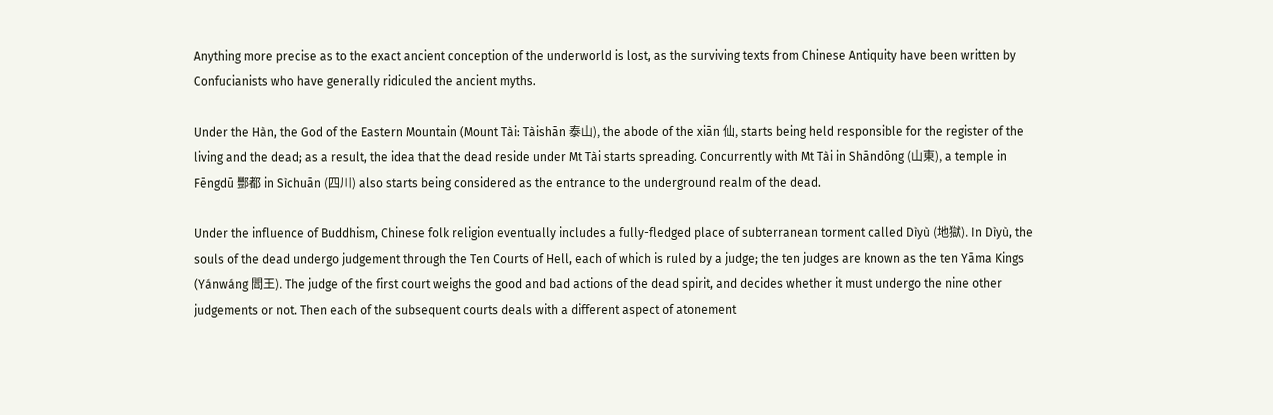Anything more precise as to the exact ancient conception of the underworld is lost, as the surviving texts from Chinese Antiquity have been written by Confucianists who have generally ridiculed the ancient myths.

Under the Hàn, the God of the Eastern Mountain (Mount Tài: Tàishān 泰山), the abode of the xiān 仙, starts being held responsible for the register of the living and the dead; as a result, the idea that the dead reside under Mt Tài starts spreading. Concurrently with Mt Tài in Shāndōng (山東), a temple in Fēngdū 酆都 in Sìchuān (四川) also starts being considered as the entrance to the underground realm of the dead.

Under the influence of Buddhism, Chinese folk religion eventually includes a fully-fledged place of subterranean torment called Dìyù (地獄). In Dìyù, the souls of the dead undergo judgement through the Ten Courts of Hell, each of which is ruled by a judge; the ten judges are known as the ten Yāma Kings (Yánwáng 閻王). The judge of the first court weighs the good and bad actions of the dead spirit, and decides whether it must undergo the nine other judgements or not. Then each of the subsequent courts deals with a different aspect of atonement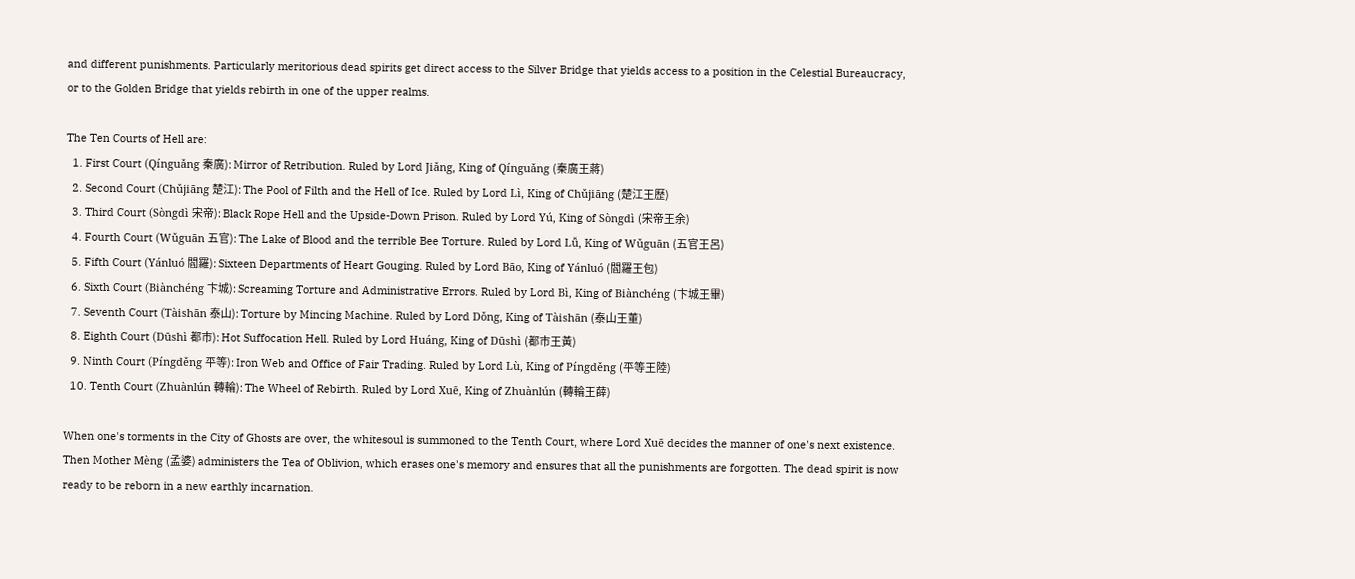and different punishments. Particularly meritorious dead spirits get direct access to the Silver Bridge that yields access to a position in the Celestial Bureaucracy, or to the Golden Bridge that yields rebirth in one of the upper realms.

The Ten Courts of Hell are:
  1. First Court (Qínguǎng 秦廣): Mirror of Retribution. Ruled by Lord Jiǎng, King of Qínguǎng (秦廣王蔣)
  2. Second Court (Chǔjiāng 楚江): The Pool of Filth and the Hell of Ice. Ruled by Lord Lì, King of Chǔjiāng (楚江王歷)
  3. Third Court (Sòngdì 宋帝): Black Rope Hell and the Upside-Down Prison. Ruled by Lord Yú, King of Sòngdì (宋帝王余)
  4. Fourth Court (Wǔguān 五官): The Lake of Blood and the terrible Bee Torture. Ruled by Lord Lǚ, King of Wǔguān (五官王呂)
  5. Fifth Court (Yánluó 閻羅): Sixteen Departments of Heart Gouging. Ruled by Lord Bāo, King of Yánluó (閻羅王包)
  6. Sixth Court (Biànchéng 卞城): Screaming Torture and Administrative Errors. Ruled by Lord Bì, King of Biànchéng (卞城王畢)
  7. Seventh Court (Tàishān 泰山): Torture by Mincing Machine. Ruled by Lord Dǒng, King of Tàishān (泰山王董)
  8. Eighth Court (Dūshì 都市): Hot Suffocation Hell. Ruled by Lord Huáng, King of Dūshì (都市王黃)
  9. Ninth Court (Píngděng 平等): Iron Web and Office of Fair Trading. Ruled by Lord Lù, King of Píngděng (平等王陸)
  10. Tenth Court (Zhuànlún 轉輪): The Wheel of Rebirth. Ruled by Lord Xuē, King of Zhuànlún (轉輪王薛)

When one's torments in the City of Ghosts are over, the whitesoul is summoned to the Tenth Court, where Lord Xuē decides the manner of one's next existence. Then Mother Mèng (孟婆) administers the Tea of Oblivion, which erases one's memory and ensures that all the punishments are forgotten. The dead spirit is now ready to be reborn in a new earthly incarnation.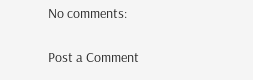No comments:

Post a Comment